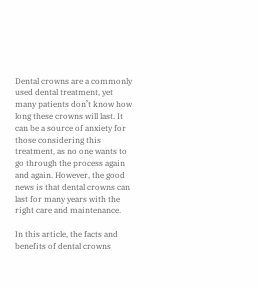Dental crowns are a commonly used dental treatment, yet many patients don’t know how long these crowns will last. It can be a source of anxiety for those considering this treatment, as no one wants to go through the process again and again. However, the good news is that dental crowns can last for many years with the right care and maintenance.

In this article, the facts and benefits of dental crowns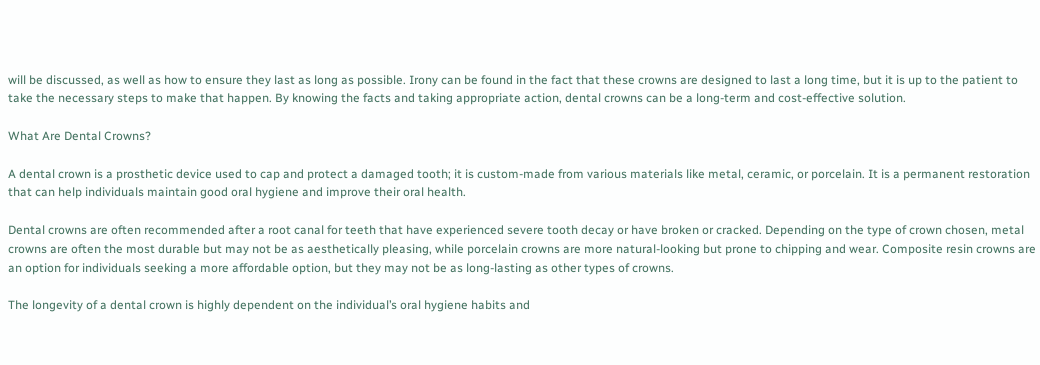will be discussed, as well as how to ensure they last as long as possible. Irony can be found in the fact that these crowns are designed to last a long time, but it is up to the patient to take the necessary steps to make that happen. By knowing the facts and taking appropriate action, dental crowns can be a long-term and cost-effective solution.

What Are Dental Crowns?

A dental crown is a prosthetic device used to cap and protect a damaged tooth; it is custom-made from various materials like metal, ceramic, or porcelain. It is a permanent restoration that can help individuals maintain good oral hygiene and improve their oral health.

Dental crowns are often recommended after a root canal for teeth that have experienced severe tooth decay or have broken or cracked. Depending on the type of crown chosen, metal crowns are often the most durable but may not be as aesthetically pleasing, while porcelain crowns are more natural-looking but prone to chipping and wear. Composite resin crowns are an option for individuals seeking a more affordable option, but they may not be as long-lasting as other types of crowns.

The longevity of a dental crown is highly dependent on the individual’s oral hygiene habits and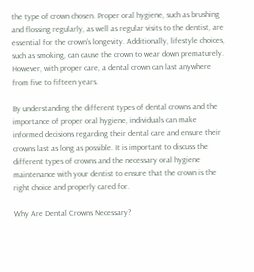the type of crown chosen. Proper oral hygiene, such as brushing and flossing regularly, as well as regular visits to the dentist, are essential for the crown’s longevity. Additionally, lifestyle choices, such as smoking, can cause the crown to wear down prematurely. However, with proper care, a dental crown can last anywhere from five to fifteen years.

By understanding the different types of dental crowns and the importance of proper oral hygiene, individuals can make informed decisions regarding their dental care and ensure their crowns last as long as possible. It is important to discuss the different types of crowns and the necessary oral hygiene maintenance with your dentist to ensure that the crown is the right choice and properly cared for.

Why Are Dental Crowns Necessary?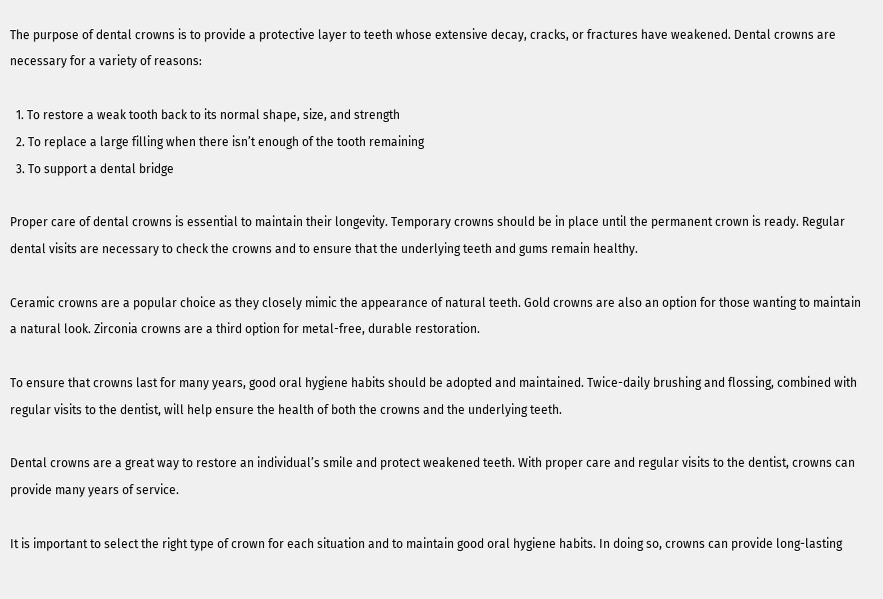The purpose of dental crowns is to provide a protective layer to teeth whose extensive decay, cracks, or fractures have weakened. Dental crowns are necessary for a variety of reasons:

  1. To restore a weak tooth back to its normal shape, size, and strength
  2. To replace a large filling when there isn’t enough of the tooth remaining
  3. To support a dental bridge

Proper care of dental crowns is essential to maintain their longevity. Temporary crowns should be in place until the permanent crown is ready. Regular dental visits are necessary to check the crowns and to ensure that the underlying teeth and gums remain healthy.

Ceramic crowns are a popular choice as they closely mimic the appearance of natural teeth. Gold crowns are also an option for those wanting to maintain a natural look. Zirconia crowns are a third option for metal-free, durable restoration.

To ensure that crowns last for many years, good oral hygiene habits should be adopted and maintained. Twice-daily brushing and flossing, combined with regular visits to the dentist, will help ensure the health of both the crowns and the underlying teeth.

Dental crowns are a great way to restore an individual’s smile and protect weakened teeth. With proper care and regular visits to the dentist, crowns can provide many years of service.

It is important to select the right type of crown for each situation and to maintain good oral hygiene habits. In doing so, crowns can provide long-lasting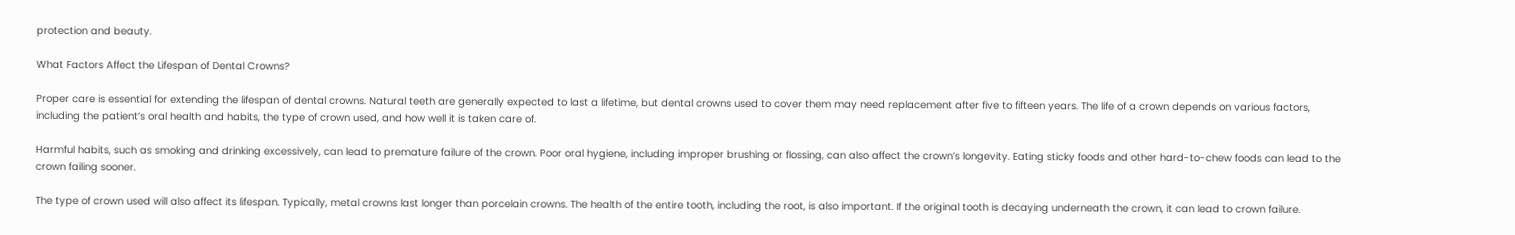protection and beauty.

What Factors Affect the Lifespan of Dental Crowns?

Proper care is essential for extending the lifespan of dental crowns. Natural teeth are generally expected to last a lifetime, but dental crowns used to cover them may need replacement after five to fifteen years. The life of a crown depends on various factors, including the patient’s oral health and habits, the type of crown used, and how well it is taken care of.

Harmful habits, such as smoking and drinking excessively, can lead to premature failure of the crown. Poor oral hygiene, including improper brushing or flossing, can also affect the crown’s longevity. Eating sticky foods and other hard-to-chew foods can lead to the crown failing sooner.

The type of crown used will also affect its lifespan. Typically, metal crowns last longer than porcelain crowns. The health of the entire tooth, including the root, is also important. If the original tooth is decaying underneath the crown, it can lead to crown failure.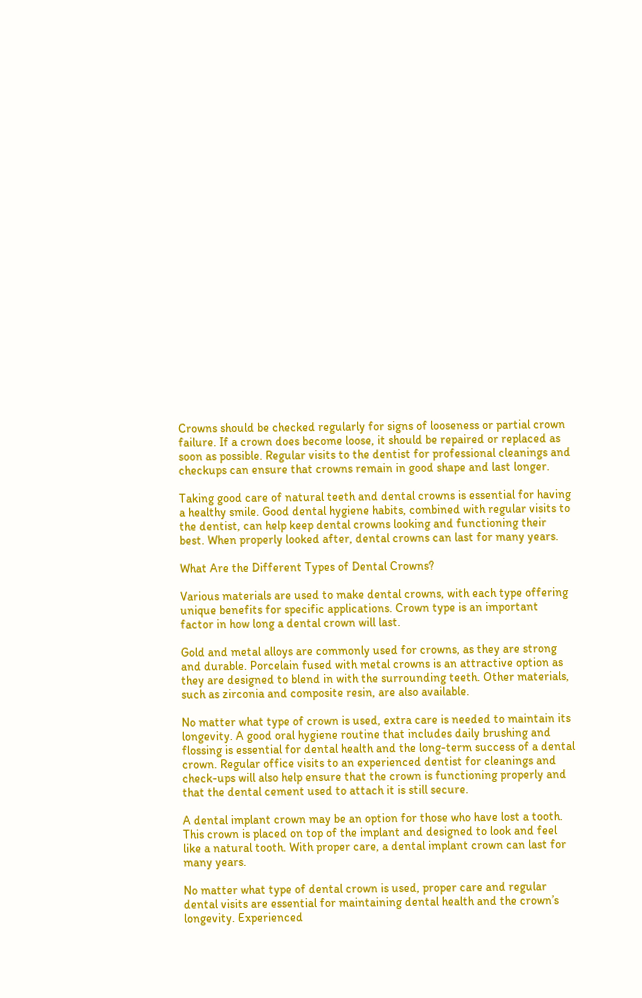Crowns should be checked regularly for signs of looseness or partial crown failure. If a crown does become loose, it should be repaired or replaced as soon as possible. Regular visits to the dentist for professional cleanings and checkups can ensure that crowns remain in good shape and last longer.

Taking good care of natural teeth and dental crowns is essential for having a healthy smile. Good dental hygiene habits, combined with regular visits to the dentist, can help keep dental crowns looking and functioning their best. When properly looked after, dental crowns can last for many years.

What Are the Different Types of Dental Crowns?

Various materials are used to make dental crowns, with each type offering unique benefits for specific applications. Crown type is an important factor in how long a dental crown will last.

Gold and metal alloys are commonly used for crowns, as they are strong and durable. Porcelain fused with metal crowns is an attractive option as they are designed to blend in with the surrounding teeth. Other materials, such as zirconia and composite resin, are also available.

No matter what type of crown is used, extra care is needed to maintain its longevity. A good oral hygiene routine that includes daily brushing and flossing is essential for dental health and the long-term success of a dental crown. Regular office visits to an experienced dentist for cleanings and check-ups will also help ensure that the crown is functioning properly and that the dental cement used to attach it is still secure.

A dental implant crown may be an option for those who have lost a tooth. This crown is placed on top of the implant and designed to look and feel like a natural tooth. With proper care, a dental implant crown can last for many years.

No matter what type of dental crown is used, proper care and regular dental visits are essential for maintaining dental health and the crown’s longevity. Experienced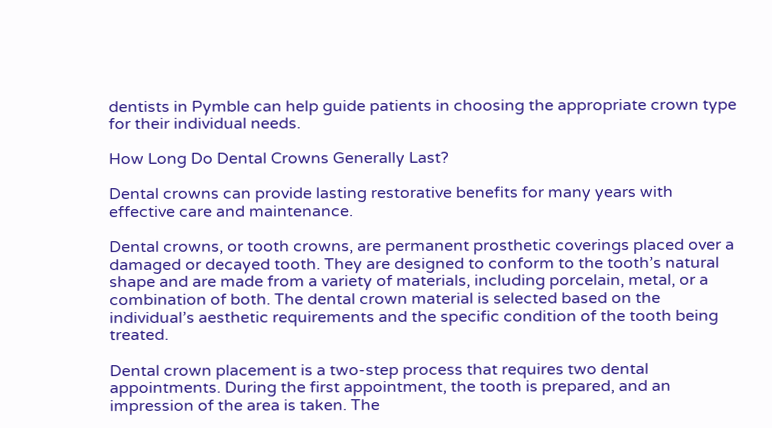dentists in Pymble can help guide patients in choosing the appropriate crown type for their individual needs.

How Long Do Dental Crowns Generally Last?

Dental crowns can provide lasting restorative benefits for many years with effective care and maintenance.

Dental crowns, or tooth crowns, are permanent prosthetic coverings placed over a damaged or decayed tooth. They are designed to conform to the tooth’s natural shape and are made from a variety of materials, including porcelain, metal, or a combination of both. The dental crown material is selected based on the individual’s aesthetic requirements and the specific condition of the tooth being treated.

Dental crown placement is a two-step process that requires two dental appointments. During the first appointment, the tooth is prepared, and an impression of the area is taken. The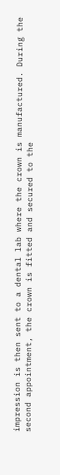impression is then sent to a dental lab where the crown is manufactured. During the second appointment, the crown is fitted and secured to the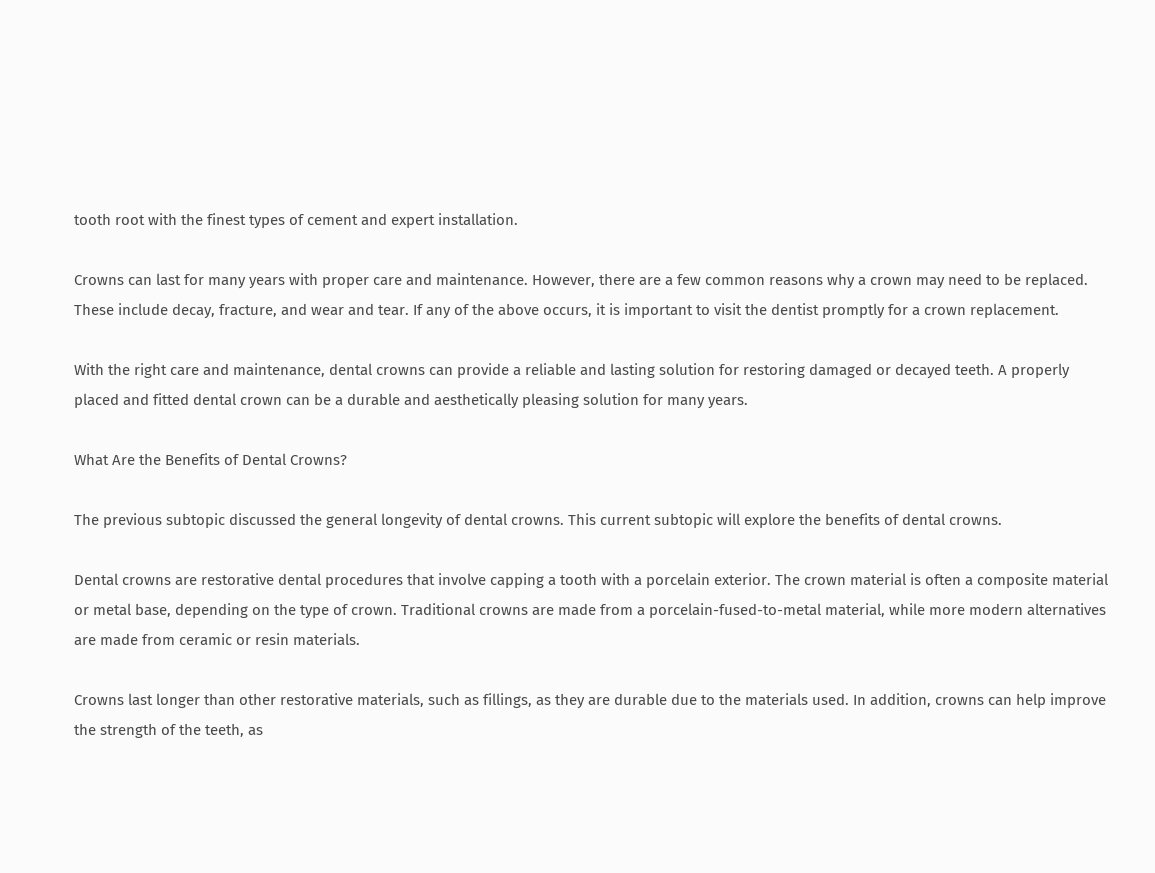tooth root with the finest types of cement and expert installation.

Crowns can last for many years with proper care and maintenance. However, there are a few common reasons why a crown may need to be replaced. These include decay, fracture, and wear and tear. If any of the above occurs, it is important to visit the dentist promptly for a crown replacement.

With the right care and maintenance, dental crowns can provide a reliable and lasting solution for restoring damaged or decayed teeth. A properly placed and fitted dental crown can be a durable and aesthetically pleasing solution for many years.

What Are the Benefits of Dental Crowns?

The previous subtopic discussed the general longevity of dental crowns. This current subtopic will explore the benefits of dental crowns.

Dental crowns are restorative dental procedures that involve capping a tooth with a porcelain exterior. The crown material is often a composite material or metal base, depending on the type of crown. Traditional crowns are made from a porcelain-fused-to-metal material, while more modern alternatives are made from ceramic or resin materials.

Crowns last longer than other restorative materials, such as fillings, as they are durable due to the materials used. In addition, crowns can help improve the strength of the teeth, as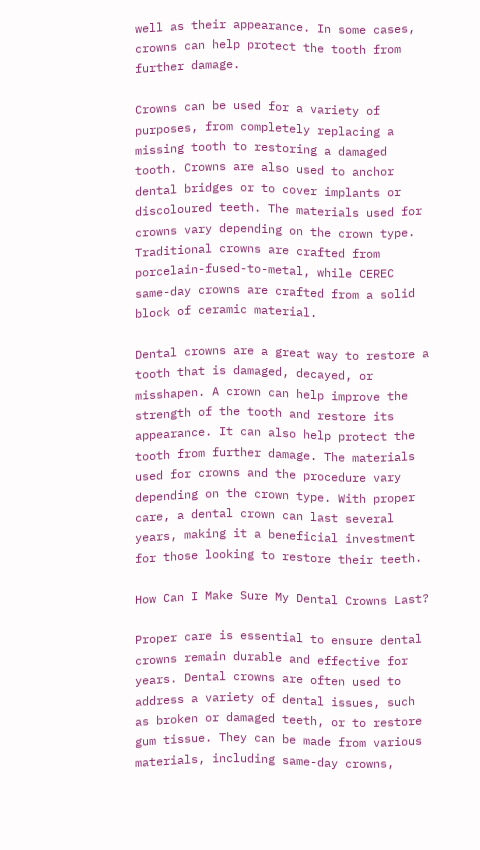well as their appearance. In some cases, crowns can help protect the tooth from further damage.

Crowns can be used for a variety of purposes, from completely replacing a missing tooth to restoring a damaged tooth. Crowns are also used to anchor dental bridges or to cover implants or discoloured teeth. The materials used for crowns vary depending on the crown type. Traditional crowns are crafted from porcelain-fused-to-metal, while CEREC same-day crowns are crafted from a solid block of ceramic material.

Dental crowns are a great way to restore a tooth that is damaged, decayed, or misshapen. A crown can help improve the strength of the tooth and restore its appearance. It can also help protect the tooth from further damage. The materials used for crowns and the procedure vary depending on the crown type. With proper care, a dental crown can last several years, making it a beneficial investment for those looking to restore their teeth.

How Can I Make Sure My Dental Crowns Last?

Proper care is essential to ensure dental crowns remain durable and effective for years. Dental crowns are often used to address a variety of dental issues, such as broken or damaged teeth, or to restore gum tissue. They can be made from various materials, including same-day crowns,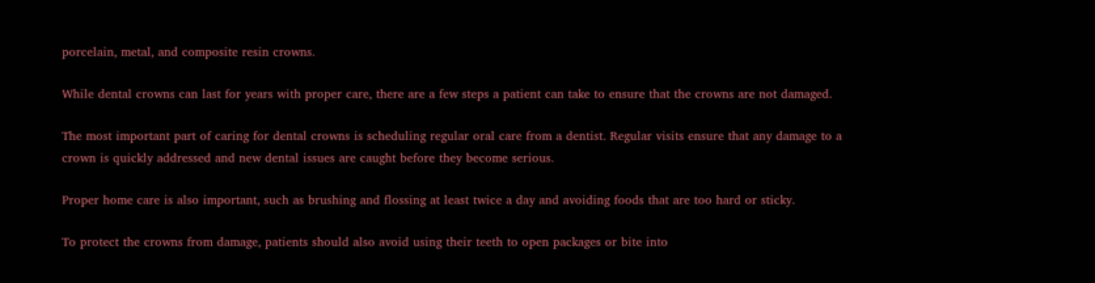porcelain, metal, and composite resin crowns.

While dental crowns can last for years with proper care, there are a few steps a patient can take to ensure that the crowns are not damaged.

The most important part of caring for dental crowns is scheduling regular oral care from a dentist. Regular visits ensure that any damage to a crown is quickly addressed and new dental issues are caught before they become serious.

Proper home care is also important, such as brushing and flossing at least twice a day and avoiding foods that are too hard or sticky.

To protect the crowns from damage, patients should also avoid using their teeth to open packages or bite into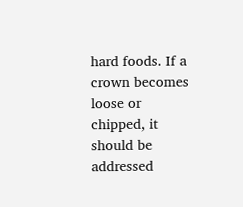hard foods. If a crown becomes loose or chipped, it should be addressed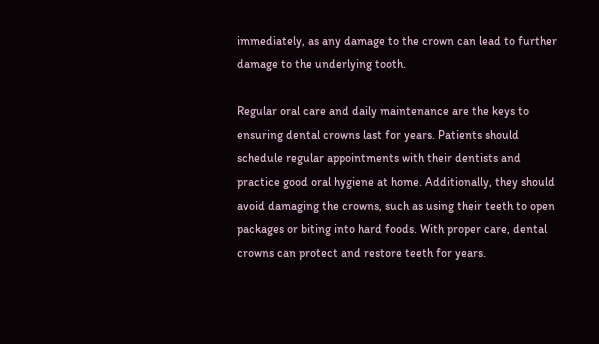immediately, as any damage to the crown can lead to further damage to the underlying tooth.

Regular oral care and daily maintenance are the keys to ensuring dental crowns last for years. Patients should schedule regular appointments with their dentists and practice good oral hygiene at home. Additionally, they should avoid damaging the crowns, such as using their teeth to open packages or biting into hard foods. With proper care, dental crowns can protect and restore teeth for years.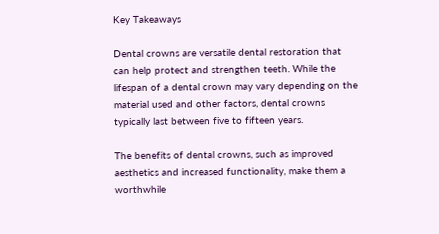Key Takeaways

Dental crowns are versatile dental restoration that can help protect and strengthen teeth. While the lifespan of a dental crown may vary depending on the material used and other factors, dental crowns typically last between five to fifteen years.

The benefits of dental crowns, such as improved aesthetics and increased functionality, make them a worthwhile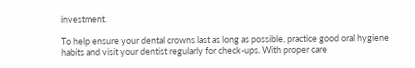investment.

To help ensure your dental crowns last as long as possible, practice good oral hygiene habits and visit your dentist regularly for check-ups. With proper care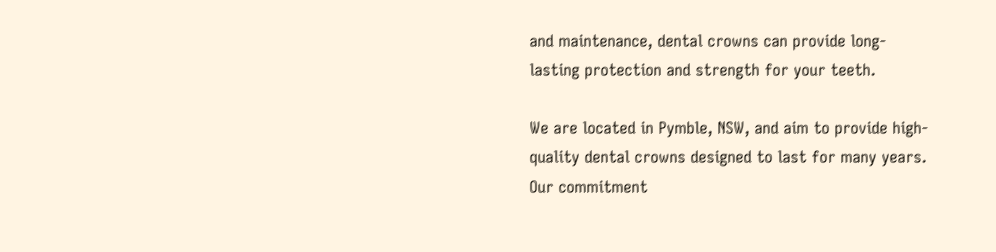and maintenance, dental crowns can provide long-lasting protection and strength for your teeth.

We are located in Pymble, NSW, and aim to provide high-quality dental crowns designed to last for many years. Our commitment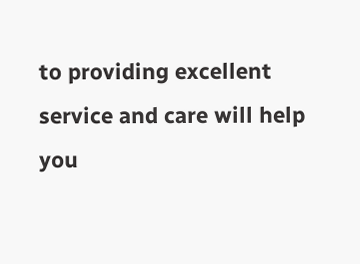to providing excellent service and care will help you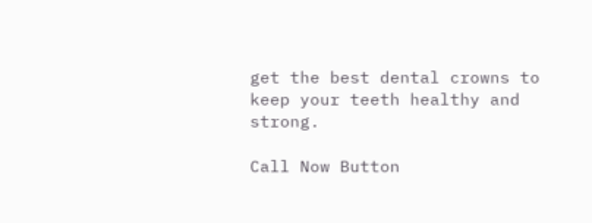get the best dental crowns to keep your teeth healthy and strong.

Call Now Button